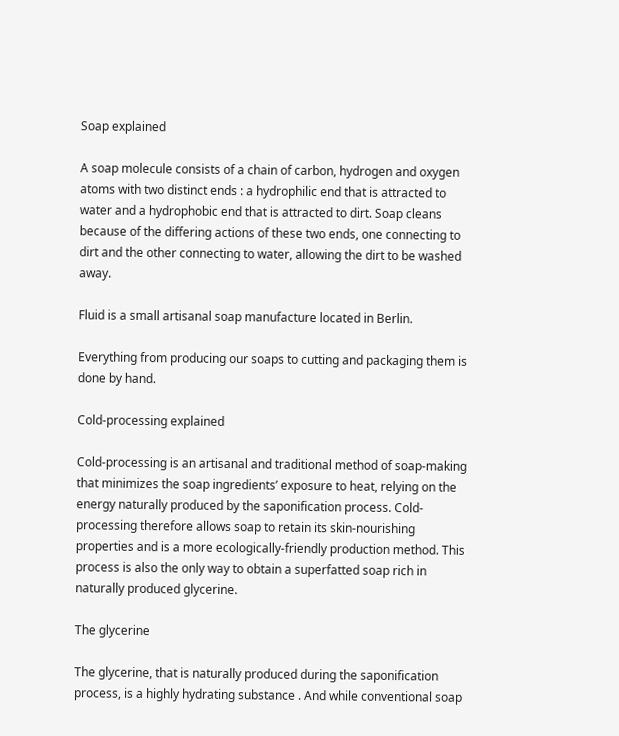Soap explained

A soap molecule consists of a chain of carbon, hydrogen and oxygen atoms with two distinct ends : a hydrophilic end that is attracted to water and a hydrophobic end that is attracted to dirt. Soap cleans because of the differing actions of these two ends, one connecting to dirt and the other connecting to water, allowing the dirt to be washed away.

Fluid is a small artisanal soap manufacture located in Berlin.

Everything from producing our soaps to cutting and packaging them is done by hand.

Cold-processing explained

Cold-processing is an artisanal and traditional method of soap-making that minimizes the soap ingredients’ exposure to heat, relying on the energy naturally produced by the saponification process. Cold-processing therefore allows soap to retain its skin-nourishing properties and is a more ecologically-friendly production method. This process is also the only way to obtain a superfatted soap rich in naturally produced glycerine.

The glycerine

The glycerine, that is naturally produced during the saponification process, is a highly hydrating substance . And while conventional soap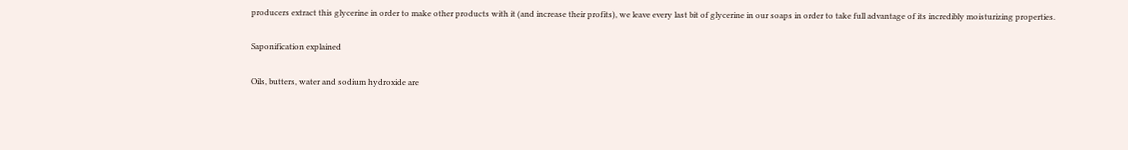producers extract this glycerine in order to make other products with it (and increase their profits), we leave every last bit of glycerine in our soaps in order to take full advantage of its incredibly moisturizing properties.

Saponification explained

Oils, butters, water and sodium hydroxide are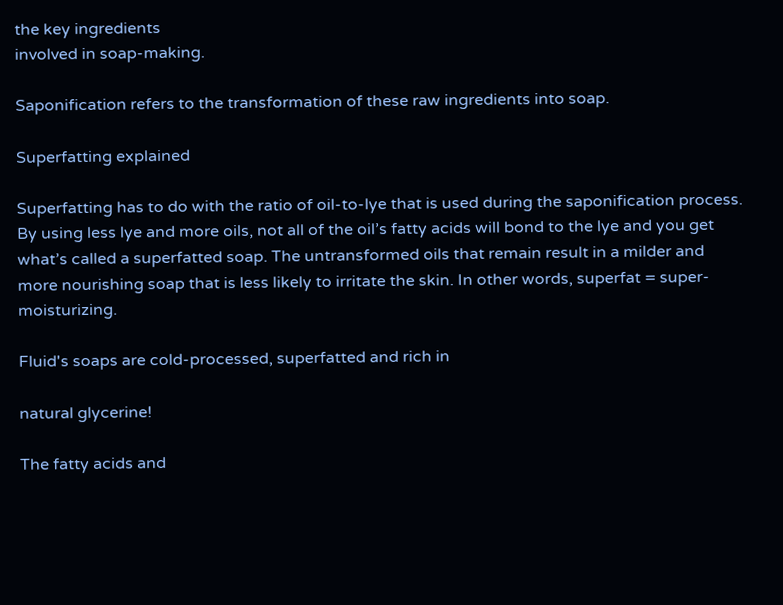the key ingredients
involved in soap-making.

Saponification refers to the transformation of these raw ingredients into soap.

Superfatting explained

Superfatting has to do with the ratio of oil-to-lye that is used during the saponification process. By using less lye and more oils, not all of the oil’s fatty acids will bond to the lye and you get what’s called a superfatted soap. The untransformed oils that remain result in a milder and more nourishing soap that is less likely to irritate the skin. In other words, superfat = super-moisturizing.

Fluid's soaps are cold-processed, superfatted and rich in

natural glycerine!

The fatty acids and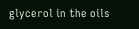glycerol in the oils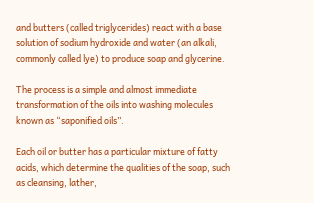and butters (called triglycerides) react with a base solution of sodium hydroxide and water (an alkali, commonly called lye) to produce soap and glycerine.

The process is a simple and almost immediate transformation of the oils into washing molecules known as “saponified oils”.

Each oil or butter has a particular mixture of fatty acids, which determine the qualities of the soap, such as cleansing, lather,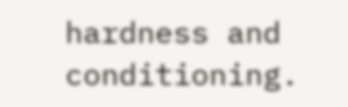hardness and conditioning.